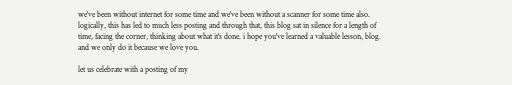we've been without internet for some time and we've been without a scanner for some time also. logically, this has led to much less posting and through that, this blog sat in silence for a length of time, facing the corner, thinking about what it's done. i hope you've learned a valuable lesson, blog. and we only do it because we love you.

let us celebrate with a posting of my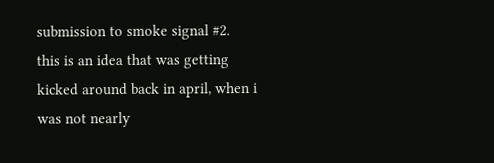submission to smoke signal #2.
this is an idea that was getting kicked around back in april, when i was not nearly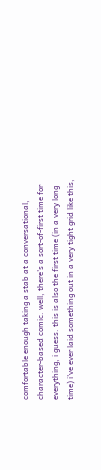comfortable enough taking a stab at a conversational, character-based comic. well, there's a sort-of-first time for everything, i guess. this is also the first time (in a very long time) i've ever laid something out in a very tight grid like this,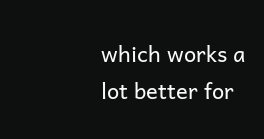which works a lot better for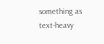something as text-heavy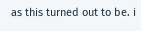as this turned out to be. i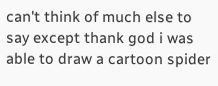can't think of much else to say except thank god i was able to draw a cartoon spider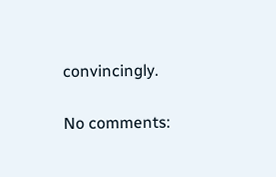convincingly.

No comments: